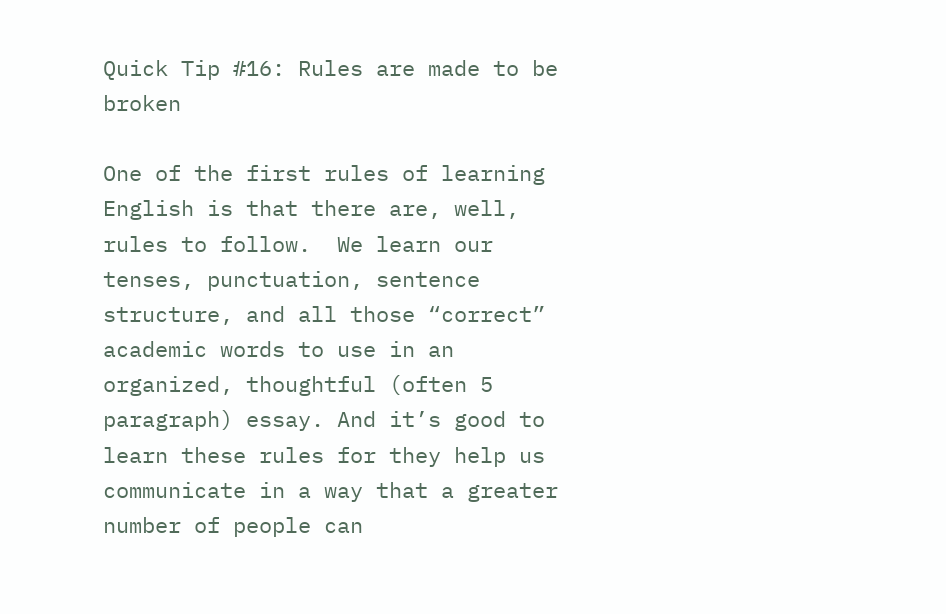Quick Tip #16: Rules are made to be broken

One of the first rules of learning English is that there are, well, rules to follow.  We learn our tenses, punctuation, sentence structure, and all those “correct” academic words to use in an organized, thoughtful (often 5 paragraph) essay. And it’s good to learn these rules for they help us communicate in a way that a greater number of people can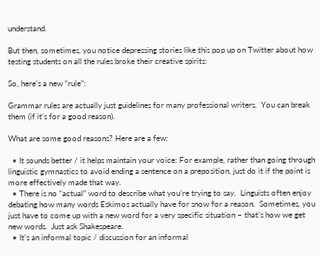understand.

But then, sometimes, you notice depressing stories like this pop up on Twitter about how testing students on all the rules broke their creative spirits:

So, here’s a new “rule”:

Grammar rules are actually just guidelines for many professional writers.  You can break them (if it’s for a good reason).

What are some good reasons? Here are a few:

  • It sounds better / it helps maintain your voice: For example, rather than going through linguistic gymnastics to avoid ending a sentence on a preposition, just do it if the point is more effectively made that way.
  • There is no “actual” word to describe what you’re trying to say.  Linguists often enjoy debating how many words Eskimos actually have for snow for a reason.  Sometimes, you just have to come up with a new word for a very specific situation – that’s how we get new words.  Just ask Shakespeare.
  • It’s an informal topic / discussion for an informal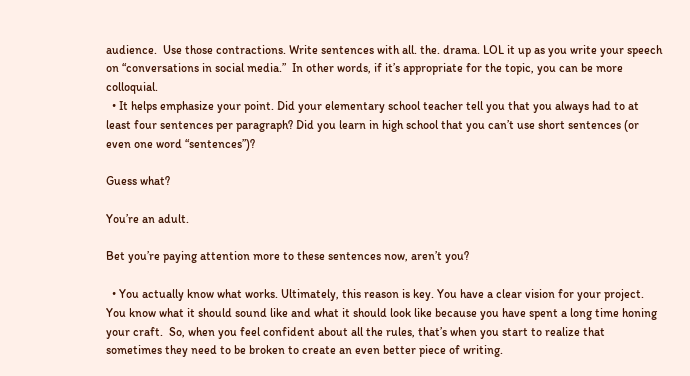audience.  Use those contractions. Write sentences with all. the. drama. LOL it up as you write your speech on “conversations in social media.”  In other words, if it’s appropriate for the topic, you can be more colloquial.
  • It helps emphasize your point. Did your elementary school teacher tell you that you always had to at least four sentences per paragraph? Did you learn in high school that you can’t use short sentences (or even one word “sentences”)?

Guess what?

You’re an adult.

Bet you’re paying attention more to these sentences now, aren’t you?

  • You actually know what works. Ultimately, this reason is key. You have a clear vision for your project.  You know what it should sound like and what it should look like because you have spent a long time honing your craft.  So, when you feel confident about all the rules, that’s when you start to realize that sometimes they need to be broken to create an even better piece of writing.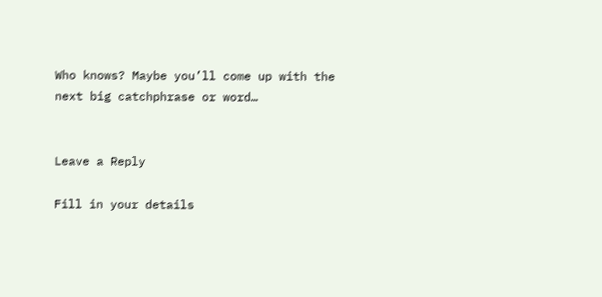Who knows? Maybe you’ll come up with the next big catchphrase or word…


Leave a Reply

Fill in your details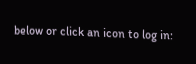below or click an icon to log in: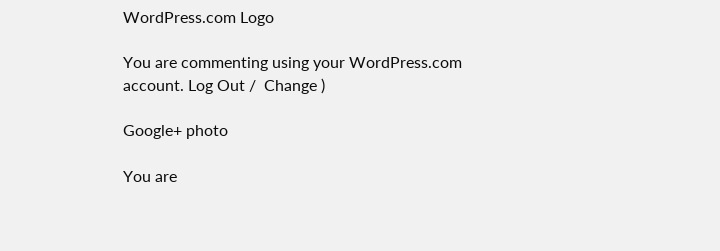WordPress.com Logo

You are commenting using your WordPress.com account. Log Out /  Change )

Google+ photo

You are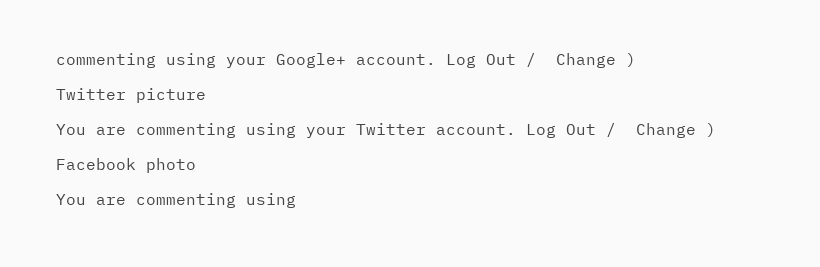commenting using your Google+ account. Log Out /  Change )

Twitter picture

You are commenting using your Twitter account. Log Out /  Change )

Facebook photo

You are commenting using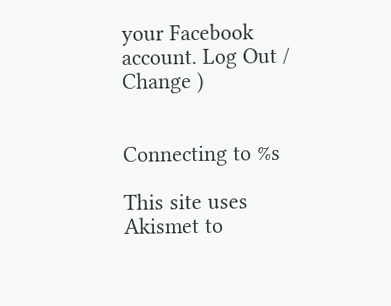your Facebook account. Log Out /  Change )


Connecting to %s

This site uses Akismet to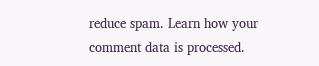reduce spam. Learn how your comment data is processed.